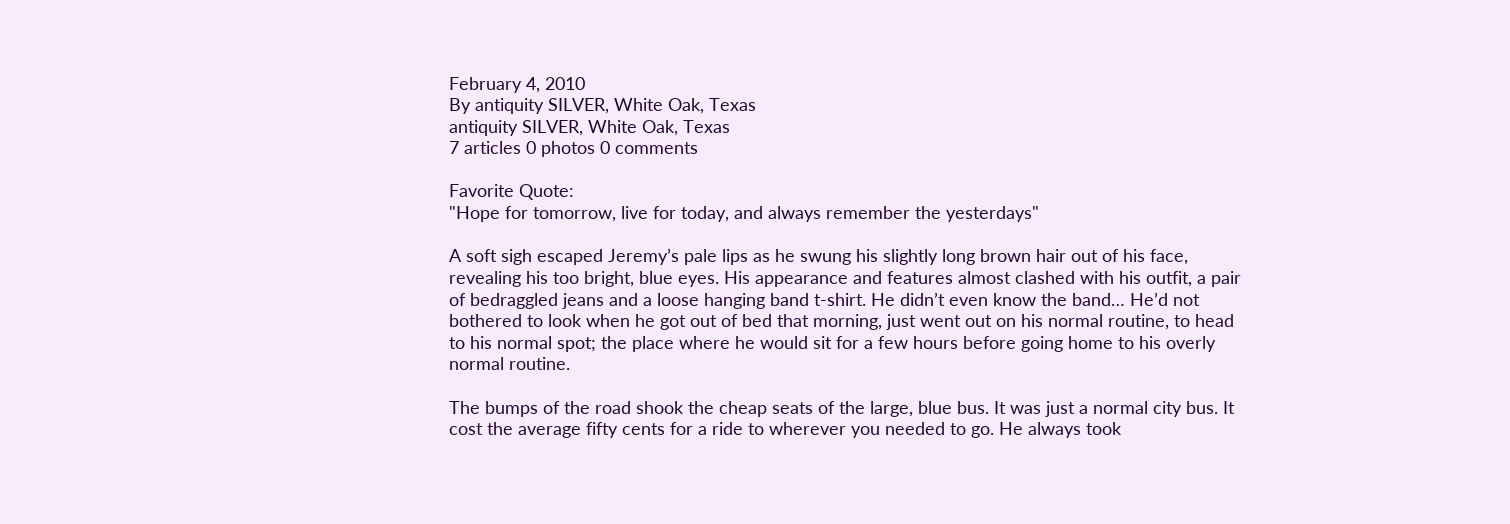February 4, 2010
By antiquity SILVER, White Oak, Texas
antiquity SILVER, White Oak, Texas
7 articles 0 photos 0 comments

Favorite Quote:
"Hope for tomorrow, live for today, and always remember the yesterdays"

A soft sigh escaped Jeremy’s pale lips as he swung his slightly long brown hair out of his face, revealing his too bright, blue eyes. His appearance and features almost clashed with his outfit, a pair of bedraggled jeans and a loose hanging band t-shirt. He didn’t even know the band… He’d not bothered to look when he got out of bed that morning, just went out on his normal routine, to head to his normal spot; the place where he would sit for a few hours before going home to his overly normal routine.

The bumps of the road shook the cheap seats of the large, blue bus. It was just a normal city bus. It cost the average fifty cents for a ride to wherever you needed to go. He always took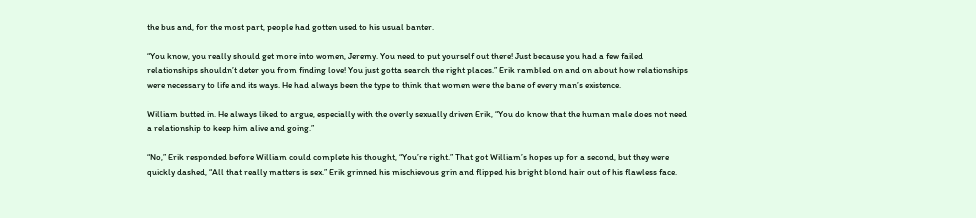the bus and, for the most part, people had gotten used to his usual banter.

“You know, you really should get more into women, Jeremy. You need to put yourself out there! Just because you had a few failed relationships shouldn’t deter you from finding love! You just gotta search the right places.” Erik rambled on and on about how relationships were necessary to life and its ways. He had always been the type to think that women were the bane of every man’s existence.

William butted in. He always liked to argue, especially with the overly sexually driven Erik, “You do know that the human male does not need a relationship to keep him alive and going.”

“No,” Erik responded before William could complete his thought, “You’re right.” That got William’s hopes up for a second, but they were quickly dashed, “All that really matters is sex.” Erik grinned his mischievous grin and flipped his bright blond hair out of his flawless face.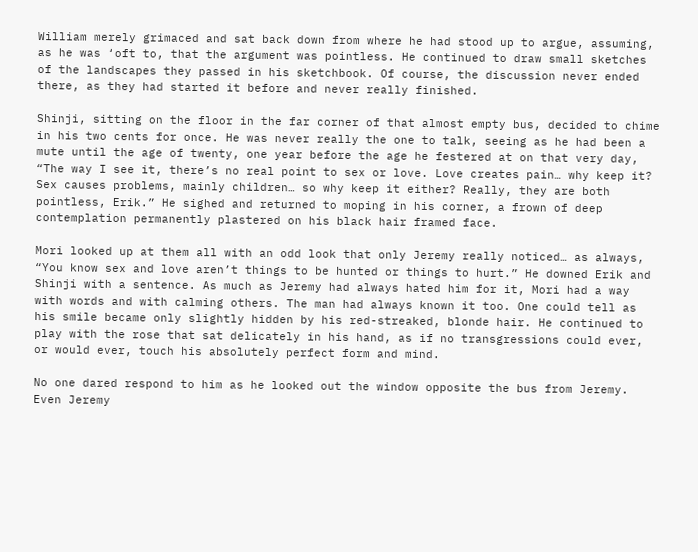William merely grimaced and sat back down from where he had stood up to argue, assuming, as he was ‘oft to, that the argument was pointless. He continued to draw small sketches of the landscapes they passed in his sketchbook. Of course, the discussion never ended there, as they had started it before and never really finished.

Shinji, sitting on the floor in the far corner of that almost empty bus, decided to chime in his two cents for once. He was never really the one to talk, seeing as he had been a mute until the age of twenty, one year before the age he festered at on that very day, “The way I see it, there’s no real point to sex or love. Love creates pain… why keep it? Sex causes problems, mainly children… so why keep it either? Really, they are both pointless, Erik.” He sighed and returned to moping in his corner, a frown of deep contemplation permanently plastered on his black hair framed face.

Mori looked up at them all with an odd look that only Jeremy really noticed… as always, “You know sex and love aren’t things to be hunted or things to hurt.” He downed Erik and Shinji with a sentence. As much as Jeremy had always hated him for it, Mori had a way with words and with calming others. The man had always known it too. One could tell as his smile became only slightly hidden by his red-streaked, blonde hair. He continued to play with the rose that sat delicately in his hand, as if no transgressions could ever, or would ever, touch his absolutely perfect form and mind.

No one dared respond to him as he looked out the window opposite the bus from Jeremy. Even Jeremy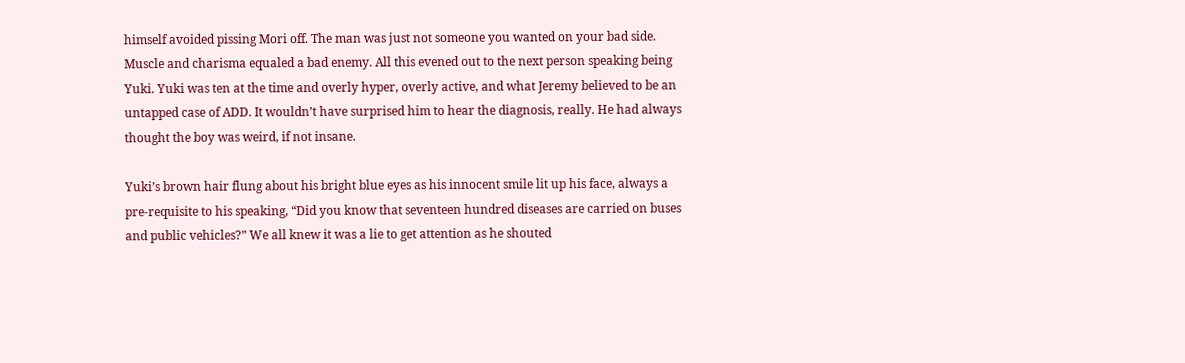himself avoided pissing Mori off. The man was just not someone you wanted on your bad side. Muscle and charisma equaled a bad enemy. All this evened out to the next person speaking being Yuki. Yuki was ten at the time and overly hyper, overly active, and what Jeremy believed to be an untapped case of ADD. It wouldn’t have surprised him to hear the diagnosis, really. He had always thought the boy was weird, if not insane.

Yuki’s brown hair flung about his bright blue eyes as his innocent smile lit up his face, always a pre-requisite to his speaking, “Did you know that seventeen hundred diseases are carried on buses and public vehicles?” We all knew it was a lie to get attention as he shouted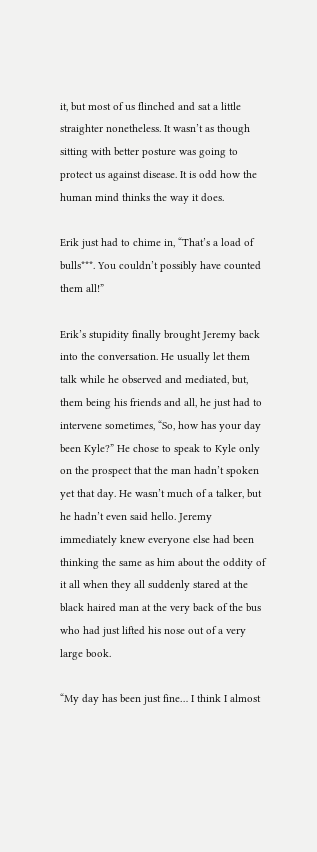it, but most of us flinched and sat a little straighter nonetheless. It wasn’t as though sitting with better posture was going to protect us against disease. It is odd how the human mind thinks the way it does.

Erik just had to chime in, “That’s a load of bulls***. You couldn’t possibly have counted them all!”

Erik’s stupidity finally brought Jeremy back into the conversation. He usually let them talk while he observed and mediated, but, them being his friends and all, he just had to intervene sometimes, “So, how has your day been Kyle?” He chose to speak to Kyle only on the prospect that the man hadn’t spoken yet that day. He wasn’t much of a talker, but he hadn’t even said hello. Jeremy immediately knew everyone else had been thinking the same as him about the oddity of it all when they all suddenly stared at the black haired man at the very back of the bus who had just lifted his nose out of a very large book.

“My day has been just fine… I think I almost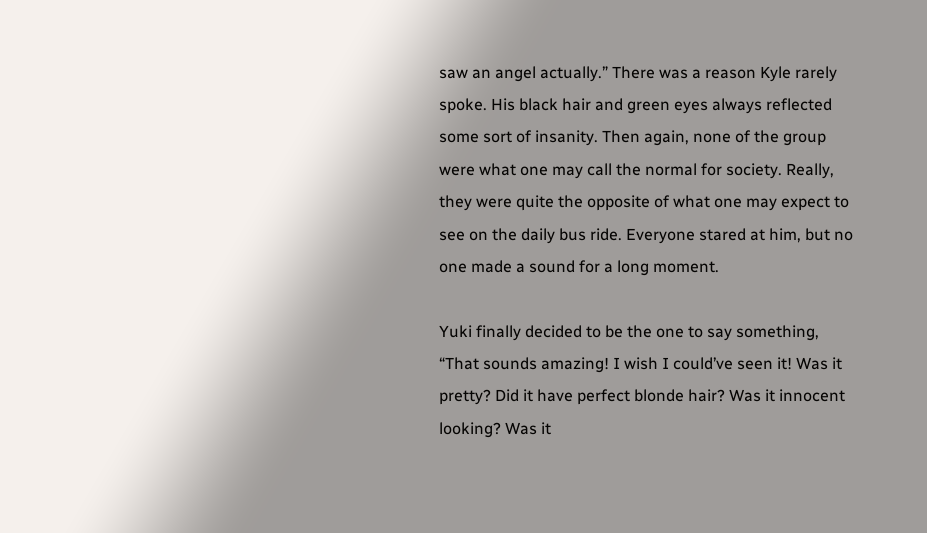saw an angel actually.” There was a reason Kyle rarely spoke. His black hair and green eyes always reflected some sort of insanity. Then again, none of the group were what one may call the normal for society. Really, they were quite the opposite of what one may expect to see on the daily bus ride. Everyone stared at him, but no one made a sound for a long moment.

Yuki finally decided to be the one to say something, “That sounds amazing! I wish I could’ve seen it! Was it pretty? Did it have perfect blonde hair? Was it innocent looking? Was it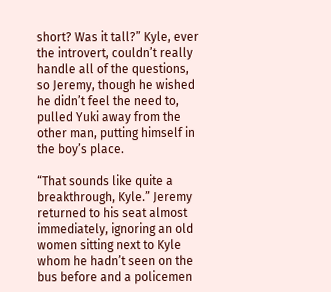short? Was it tall?” Kyle, ever the introvert, couldn’t really handle all of the questions, so Jeremy, though he wished he didn’t feel the need to, pulled Yuki away from the other man, putting himself in the boy’s place.

“That sounds like quite a breakthrough, Kyle.” Jeremy returned to his seat almost immediately, ignoring an old women sitting next to Kyle whom he hadn’t seen on the bus before and a policemen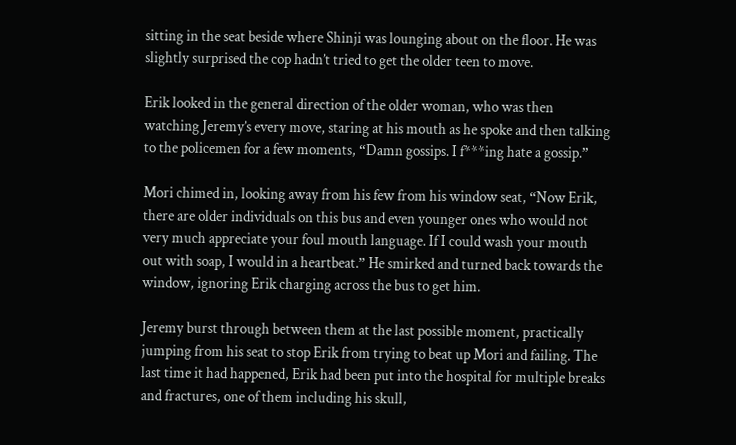sitting in the seat beside where Shinji was lounging about on the floor. He was slightly surprised the cop hadn’t tried to get the older teen to move.

Erik looked in the general direction of the older woman, who was then watching Jeremy’s every move, staring at his mouth as he spoke and then talking to the policemen for a few moments, “Damn gossips. I f***ing hate a gossip.”

Mori chimed in, looking away from his few from his window seat, “Now Erik, there are older individuals on this bus and even younger ones who would not very much appreciate your foul mouth language. If I could wash your mouth out with soap, I would in a heartbeat.” He smirked and turned back towards the window, ignoring Erik charging across the bus to get him.

Jeremy burst through between them at the last possible moment, practically jumping from his seat to stop Erik from trying to beat up Mori and failing. The last time it had happened, Erik had been put into the hospital for multiple breaks and fractures, one of them including his skull,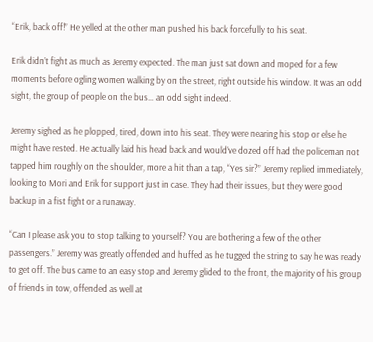“Erik, back off!” He yelled at the other man pushed his back forcefully to his seat.

Erik didn’t fight as much as Jeremy expected. The man just sat down and moped for a few moments before ogling women walking by on the street, right outside his window. It was an odd sight, the group of people on the bus… an odd sight indeed.

Jeremy sighed as he plopped, tired, down into his seat. They were nearing his stop or else he might have rested. He actually laid his head back and would’ve dozed off had the policeman not tapped him roughly on the shoulder, more a hit than a tap, “Yes sir?” Jeremy replied immediately, looking to Mori and Erik for support just in case. They had their issues, but they were good backup in a fist fight or a runaway.

“Can I please ask you to stop talking to yourself? You are bothering a few of the other passengers.” Jeremy was greatly offended and huffed as he tugged the string to say he was ready to get off. The bus came to an easy stop and Jeremy glided to the front, the majority of his group of friends in tow, offended as well at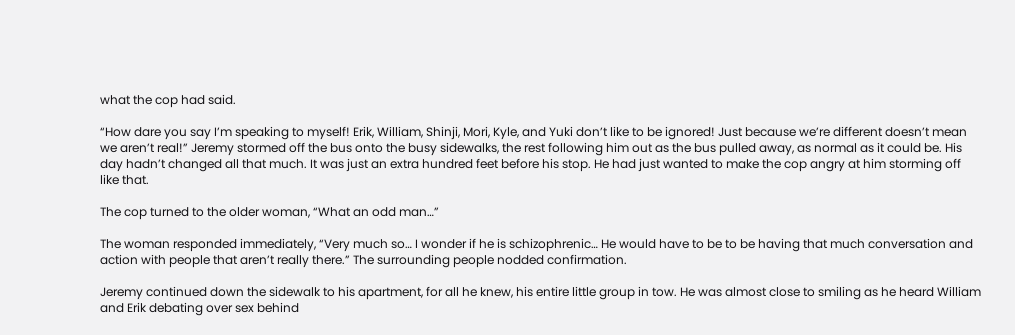what the cop had said.

“How dare you say I’m speaking to myself! Erik, William, Shinji, Mori, Kyle, and Yuki don’t like to be ignored! Just because we’re different doesn’t mean we aren’t real!” Jeremy stormed off the bus onto the busy sidewalks, the rest following him out as the bus pulled away, as normal as it could be. His day hadn’t changed all that much. It was just an extra hundred feet before his stop. He had just wanted to make the cop angry at him storming off like that.

The cop turned to the older woman, “What an odd man…”

The woman responded immediately, “Very much so… I wonder if he is schizophrenic… He would have to be to be having that much conversation and action with people that aren’t really there.” The surrounding people nodded confirmation.

Jeremy continued down the sidewalk to his apartment, for all he knew, his entire little group in tow. He was almost close to smiling as he heard William and Erik debating over sex behind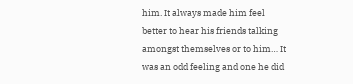him. It always made him feel better to hear his friends talking amongst themselves or to him… It was an odd feeling and one he did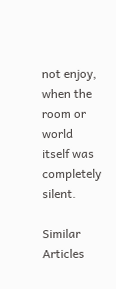not enjoy, when the room or world itself was completely silent.

Similar Articles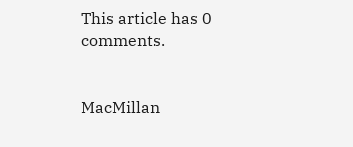This article has 0 comments.


MacMillan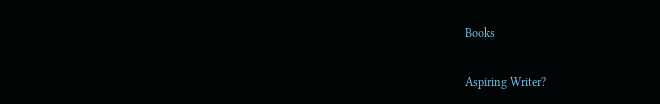Books

Aspiring Writer?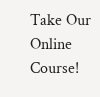Take Our Online Course!